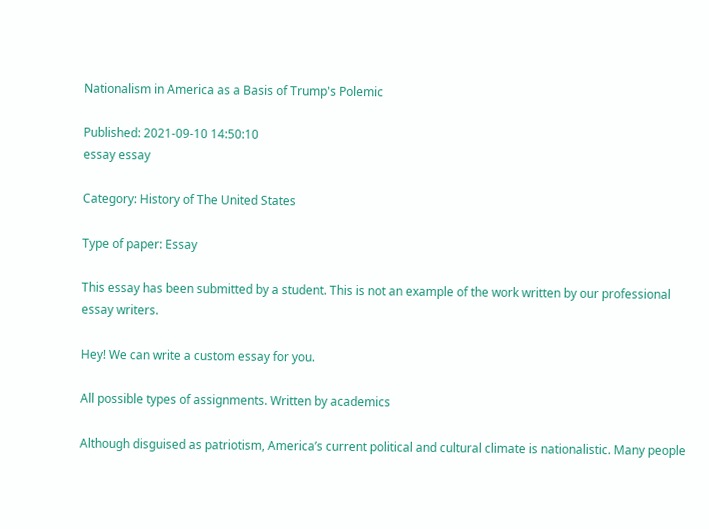Nationalism in America as a Basis of Trump's Polemic

Published: 2021-09-10 14:50:10
essay essay

Category: History of The United States

Type of paper: Essay

This essay has been submitted by a student. This is not an example of the work written by our professional essay writers.

Hey! We can write a custom essay for you.

All possible types of assignments. Written by academics

Although disguised as patriotism, America’s current political and cultural climate is nationalistic. Many people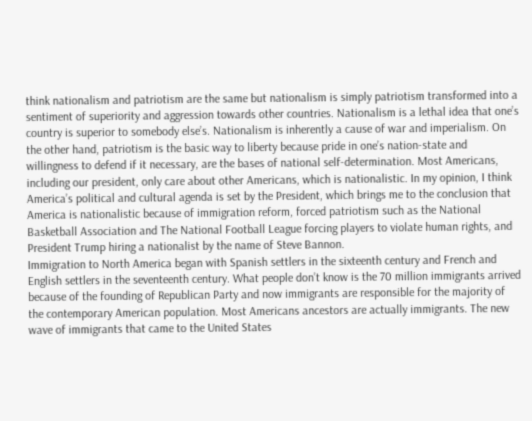think nationalism and patriotism are the same but nationalism is simply patriotism transformed into a sentiment of superiority and aggression towards other countries. Nationalism is a lethal idea that one’s country is superior to somebody else’s. Nationalism is inherently a cause of war and imperialism. On the other hand, patriotism is the basic way to liberty because pride in one’s nation-state and willingness to defend if it necessary, are the bases of national self-determination. Most Americans, including our president, only care about other Americans, which is nationalistic. In my opinion, I think America’s political and cultural agenda is set by the President, which brings me to the conclusion that America is nationalistic because of immigration reform, forced patriotism such as the National Basketball Association and The National Football League forcing players to violate human rights, and President Trump hiring a nationalist by the name of Steve Bannon.
Immigration to North America began with Spanish settlers in the sixteenth century and French and English settlers in the seventeenth century. What people don’t know is the 70 million immigrants arrived because of the founding of Republican Party and now immigrants are responsible for the majority of the contemporary American population. Most Americans ancestors are actually immigrants. The new wave of immigrants that came to the United States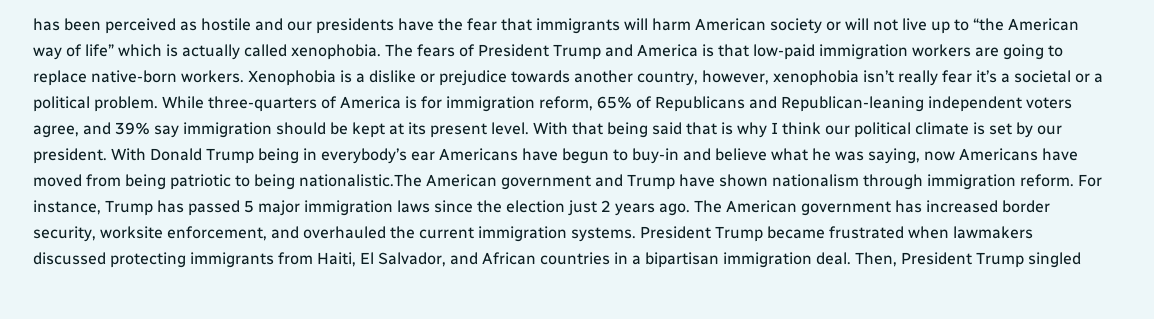has been perceived as hostile and our presidents have the fear that immigrants will harm American society or will not live up to “the American way of life” which is actually called xenophobia. The fears of President Trump and America is that low-paid immigration workers are going to replace native-born workers. Xenophobia is a dislike or prejudice towards another country, however, xenophobia isn’t really fear it’s a societal or a political problem. While three-quarters of America is for immigration reform, 65% of Republicans and Republican-leaning independent voters agree, and 39% say immigration should be kept at its present level. With that being said that is why I think our political climate is set by our president. With Donald Trump being in everybody’s ear Americans have begun to buy-in and believe what he was saying, now Americans have moved from being patriotic to being nationalistic.The American government and Trump have shown nationalism through immigration reform. For instance, Trump has passed 5 major immigration laws since the election just 2 years ago. The American government has increased border security, worksite enforcement, and overhauled the current immigration systems. President Trump became frustrated when lawmakers discussed protecting immigrants from Haiti, El Salvador, and African countries in a bipartisan immigration deal. Then, President Trump singled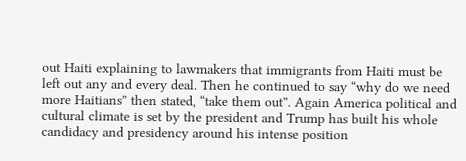out Haiti explaining to lawmakers that immigrants from Haiti must be left out any and every deal. Then he continued to say “why do we need more Haitians” then stated, “take them out”. Again America political and cultural climate is set by the president and Trump has built his whole candidacy and presidency around his intense position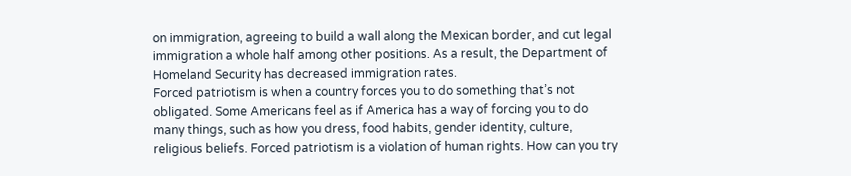on immigration, agreeing to build a wall along the Mexican border, and cut legal immigration a whole half among other positions. As a result, the Department of Homeland Security has decreased immigration rates.
Forced patriotism is when a country forces you to do something that’s not obligated. Some Americans feel as if America has a way of forcing you to do many things, such as how you dress, food habits, gender identity, culture, religious beliefs. Forced patriotism is a violation of human rights. How can you try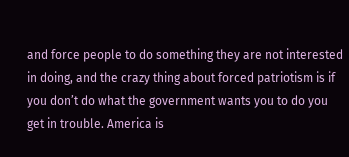and force people to do something they are not interested in doing, and the crazy thing about forced patriotism is if you don’t do what the government wants you to do you get in trouble. America is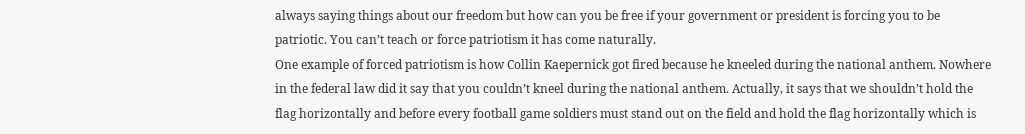always saying things about our freedom but how can you be free if your government or president is forcing you to be patriotic. You can’t teach or force patriotism it has come naturally.
One example of forced patriotism is how Collin Kaepernick got fired because he kneeled during the national anthem. Nowhere in the federal law did it say that you couldn’t kneel during the national anthem. Actually, it says that we shouldn’t hold the flag horizontally and before every football game soldiers must stand out on the field and hold the flag horizontally which is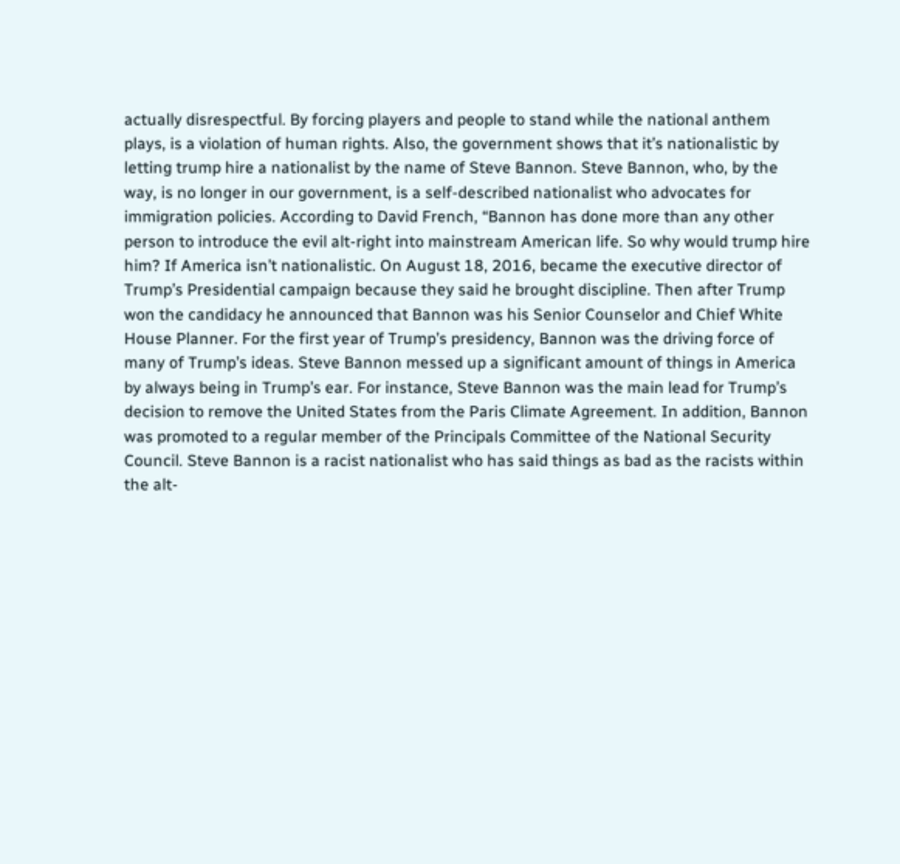actually disrespectful. By forcing players and people to stand while the national anthem plays, is a violation of human rights. Also, the government shows that it’s nationalistic by letting trump hire a nationalist by the name of Steve Bannon. Steve Bannon, who, by the way, is no longer in our government, is a self-described nationalist who advocates for immigration policies. According to David French, “Bannon has done more than any other person to introduce the evil alt-right into mainstream American life. So why would trump hire him? If America isn’t nationalistic. On August 18, 2016, became the executive director of Trump’s Presidential campaign because they said he brought discipline. Then after Trump won the candidacy he announced that Bannon was his Senior Counselor and Chief White House Planner. For the first year of Trump’s presidency, Bannon was the driving force of many of Trump’s ideas. Steve Bannon messed up a significant amount of things in America by always being in Trump’s ear. For instance, Steve Bannon was the main lead for Trump’s decision to remove the United States from the Paris Climate Agreement. In addition, Bannon was promoted to a regular member of the Principals Committee of the National Security Council. Steve Bannon is a racist nationalist who has said things as bad as the racists within the alt-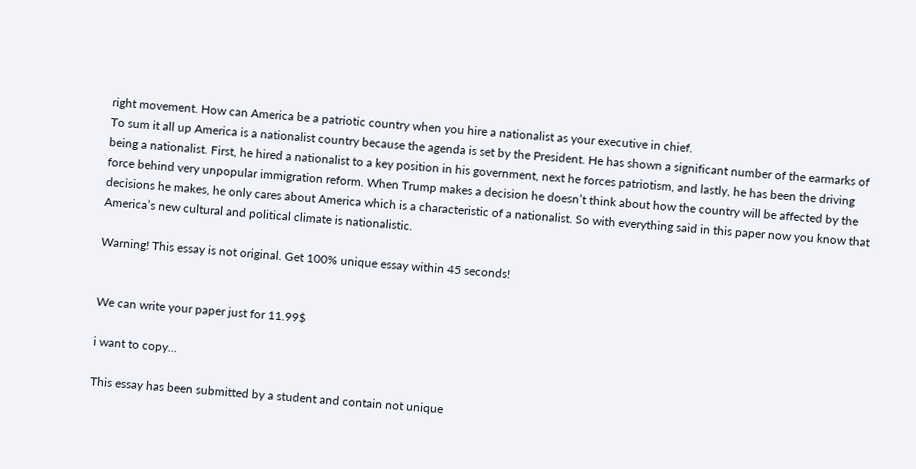right movement. How can America be a patriotic country when you hire a nationalist as your executive in chief.
To sum it all up America is a nationalist country because the agenda is set by the President. He has shown a significant number of the earmarks of being a nationalist. First, he hired a nationalist to a key position in his government, next he forces patriotism, and lastly, he has been the driving force behind very unpopular immigration reform. When Trump makes a decision he doesn’t think about how the country will be affected by the decisions he makes, he only cares about America which is a characteristic of a nationalist. So with everything said in this paper now you know that America’s new cultural and political climate is nationalistic.

Warning! This essay is not original. Get 100% unique essay within 45 seconds!


We can write your paper just for 11.99$

i want to copy...

This essay has been submitted by a student and contain not unique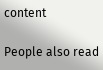content

People also read